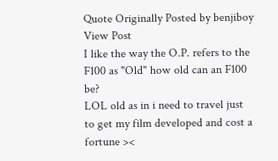Quote Originally Posted by benjiboy View Post
I like the way the O.P. refers to the F100 as "Old" how old can an F100 be?
LOL old as in i need to travel just to get my film developed and cost a fortune ><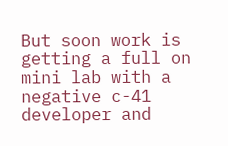But soon work is getting a full on mini lab with a negative c-41 developer and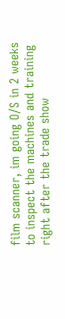film scanner, im going O/S in 2 weeks to inspect the machines and training right after the trade show